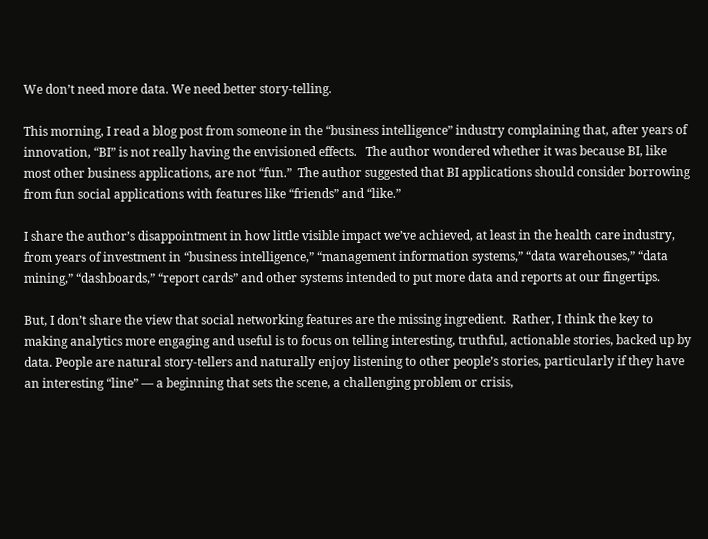We don’t need more data. We need better story-telling.

This morning, I read a blog post from someone in the “business intelligence” industry complaining that, after years of innovation, “BI” is not really having the envisioned effects.   The author wondered whether it was because BI, like most other business applications, are not “fun.”  The author suggested that BI applications should consider borrowing from fun social applications with features like “friends” and “like.”

I share the author’s disappointment in how little visible impact we’ve achieved, at least in the health care industry, from years of investment in “business intelligence,” “management information systems,” “data warehouses,” “data mining,” “dashboards,” “report cards” and other systems intended to put more data and reports at our fingertips.

But, I don’t share the view that social networking features are the missing ingredient.  Rather, I think the key to making analytics more engaging and useful is to focus on telling interesting, truthful, actionable stories, backed up by data. People are natural story-tellers and naturally enjoy listening to other people’s stories, particularly if they have an interesting “line” — a beginning that sets the scene, a challenging problem or crisis,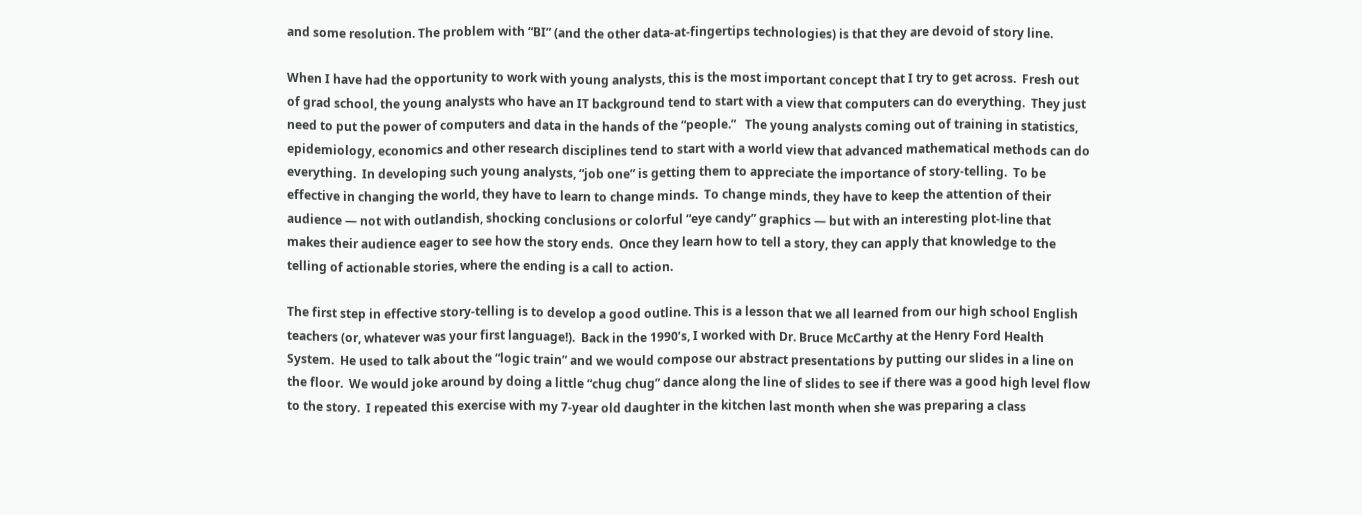and some resolution. The problem with “BI” (and the other data-at-fingertips technologies) is that they are devoid of story line.

When I have had the opportunity to work with young analysts, this is the most important concept that I try to get across.  Fresh out of grad school, the young analysts who have an IT background tend to start with a view that computers can do everything.  They just need to put the power of computers and data in the hands of the “people.”   The young analysts coming out of training in statistics, epidemiology, economics and other research disciplines tend to start with a world view that advanced mathematical methods can do everything.  In developing such young analysts, “job one” is getting them to appreciate the importance of story-telling.  To be effective in changing the world, they have to learn to change minds.  To change minds, they have to keep the attention of their audience — not with outlandish, shocking conclusions or colorful “eye candy” graphics — but with an interesting plot-line that makes their audience eager to see how the story ends.  Once they learn how to tell a story, they can apply that knowledge to the telling of actionable stories, where the ending is a call to action.

The first step in effective story-telling is to develop a good outline. This is a lesson that we all learned from our high school English teachers (or, whatever was your first language!).  Back in the 1990’s, I worked with Dr. Bruce McCarthy at the Henry Ford Health System.  He used to talk about the “logic train” and we would compose our abstract presentations by putting our slides in a line on the floor.  We would joke around by doing a little “chug chug” dance along the line of slides to see if there was a good high level flow to the story.  I repeated this exercise with my 7-year old daughter in the kitchen last month when she was preparing a class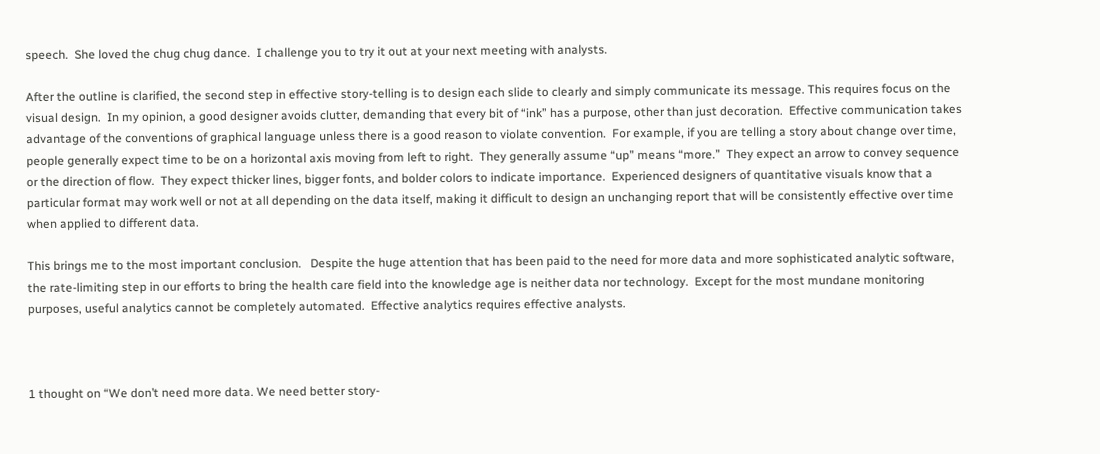speech.  She loved the chug chug dance.  I challenge you to try it out at your next meeting with analysts.

After the outline is clarified, the second step in effective story-telling is to design each slide to clearly and simply communicate its message. This requires focus on the visual design.  In my opinion, a good designer avoids clutter, demanding that every bit of “ink” has a purpose, other than just decoration.  Effective communication takes advantage of the conventions of graphical language unless there is a good reason to violate convention.  For example, if you are telling a story about change over time, people generally expect time to be on a horizontal axis moving from left to right.  They generally assume “up” means “more.”  They expect an arrow to convey sequence or the direction of flow.  They expect thicker lines, bigger fonts, and bolder colors to indicate importance.  Experienced designers of quantitative visuals know that a particular format may work well or not at all depending on the data itself, making it difficult to design an unchanging report that will be consistently effective over time when applied to different data.

This brings me to the most important conclusion.   Despite the huge attention that has been paid to the need for more data and more sophisticated analytic software, the rate-limiting step in our efforts to bring the health care field into the knowledge age is neither data nor technology.  Except for the most mundane monitoring purposes, useful analytics cannot be completely automated.  Effective analytics requires effective analysts.



1 thought on “We don’t need more data. We need better story-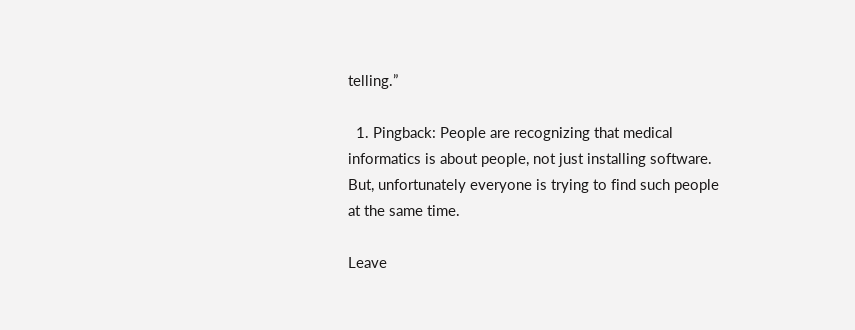telling.”

  1. Pingback: People are recognizing that medical informatics is about people, not just installing software. But, unfortunately everyone is trying to find such people at the same time.

Leave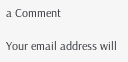a Comment

Your email address will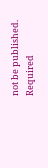not be published. Required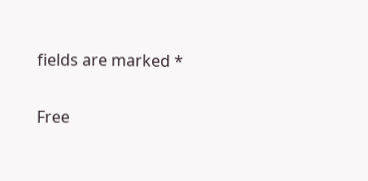fields are marked *

Free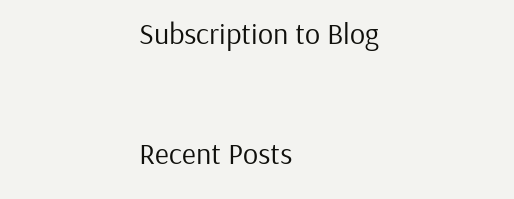Subscription to Blog

Recent Posts